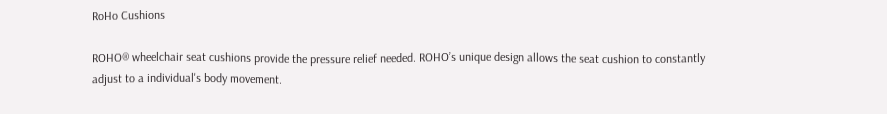RoHo Cushions

ROHO® wheelchair seat cushions provide the pressure relief needed. ROHO’s unique design allows the seat cushion to constantly adjust to a individual's body movement.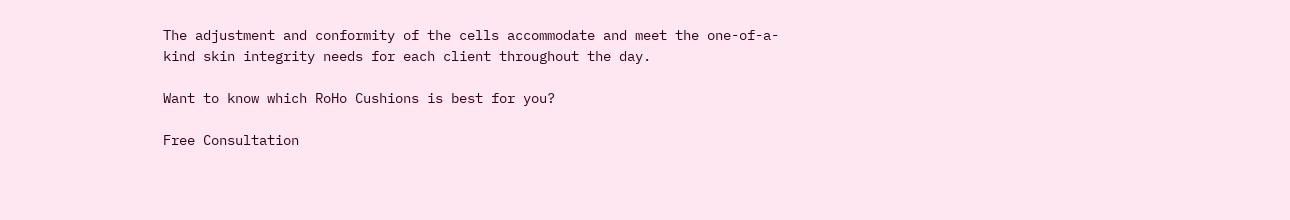The adjustment and conformity of the cells accommodate and meet the one-of-a-kind skin integrity needs for each client throughout the day.

Want to know which RoHo Cushions is best for you?

Free Consultation